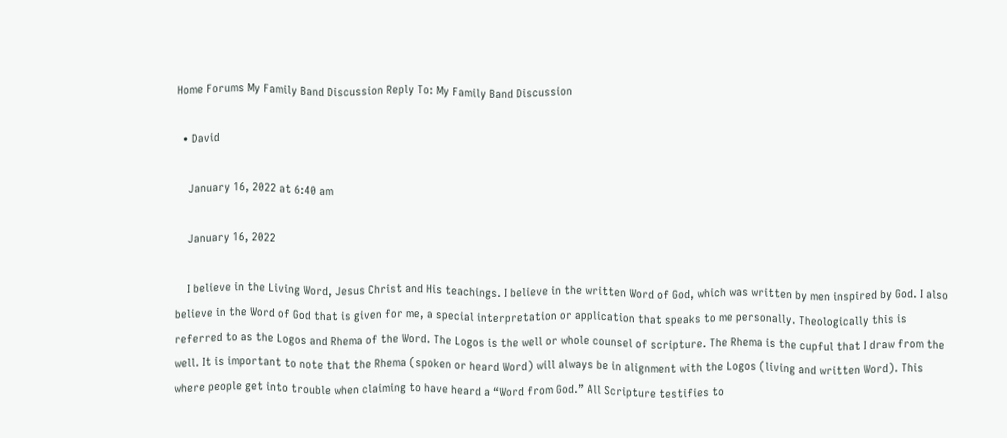Home Forums My Family Band Discussion Reply To: My Family Band Discussion

  • David

    January 16, 2022 at 6:40 am

    January 16, 2022

    I believe in the Living Word, Jesus Christ and His teachings. I believe in the written Word of God, which was written by men inspired by God. I also believe in the Word of God that is given for me, a special interpretation or application that speaks to me personally. Theologically this is referred to as the Logos and Rhema of the Word. The Logos is the well or whole counsel of scripture. The Rhema is the cupful that I draw from the well. It is important to note that the Rhema (spoken or heard Word) will always be in alignment with the Logos (living and written Word). This where people get into trouble when claiming to have heard a “Word from God.” All Scripture testifies to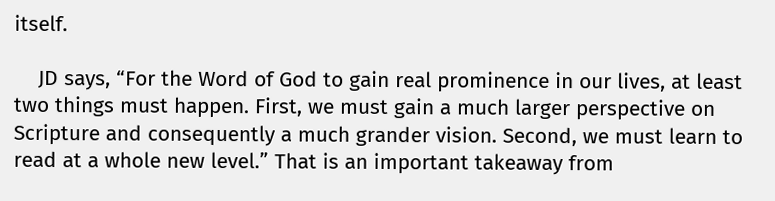itself.

    JD says, “For the Word of God to gain real prominence in our lives, at least two things must happen. First, we must gain a much larger perspective on Scripture and consequently a much grander vision. Second, we must learn to read at a whole new level.” That is an important takeaway from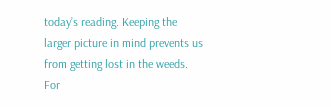today’s reading. Keeping the larger picture in mind prevents us from getting lost in the weeds. For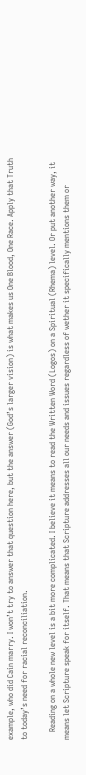example, who did Cain marry. I won’t try to answer that question here, but the answer (God’s larger vision) is what makes us One Blood, One Race. Apply that Truth to today’s need for racial reconciliation.

    Reading on a whole new level is a bit more complicated. I believe it means to read the Written Word (Logos) on a Spiritual (Rhema) level. Or put another way, it means let Scripture speak for itself. That means that Scripture addresses all our needs and issues regardless of wether it specifically mentions them or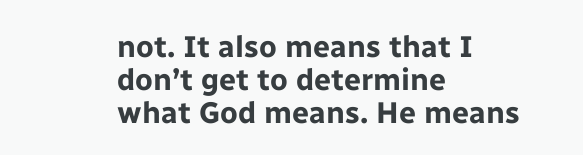not. It also means that I don’t get to determine what God means. He means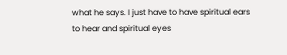what he says. I just have to have spiritual ears to hear and spiritual eyes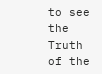to see the Truth of the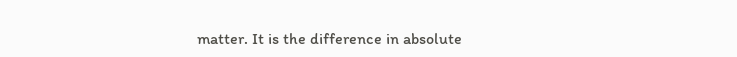matter. It is the difference in absolute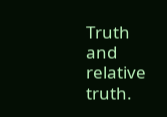Truth and relative truth.